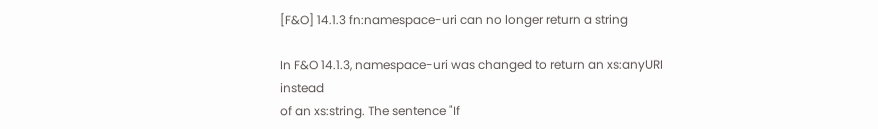[F&O] 14.1.3 fn:namespace-uri can no longer return a string

In F&O 14.1.3, namespace-uri was changed to return an xs:anyURI instead
of an xs:string. The sentence "If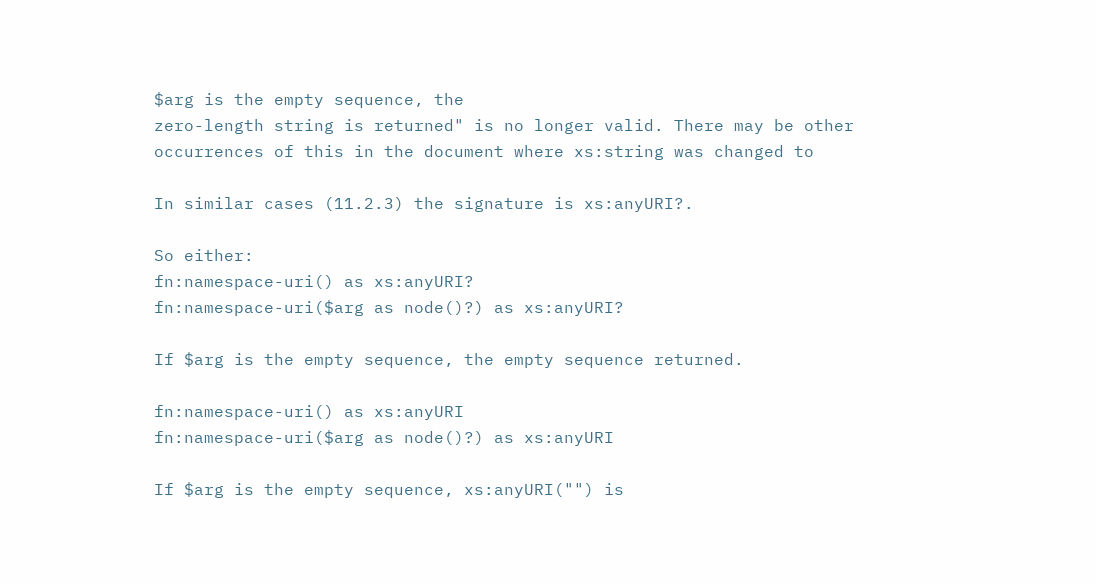$arg is the empty sequence, the
zero-length string is returned" is no longer valid. There may be other
occurrences of this in the document where xs:string was changed to

In similar cases (11.2.3) the signature is xs:anyURI?.

So either:
fn:namespace-uri() as xs:anyURI?
fn:namespace-uri($arg as node()?) as xs:anyURI?

If $arg is the empty sequence, the empty sequence returned.

fn:namespace-uri() as xs:anyURI
fn:namespace-uri($arg as node()?) as xs:anyURI

If $arg is the empty sequence, xs:anyURI("") is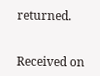returned.


Received on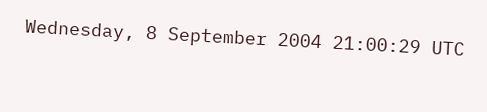Wednesday, 8 September 2004 21:00:29 UTC